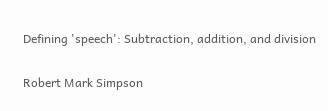Defining 'speech': Subtraction, addition, and division

Robert Mark Simpson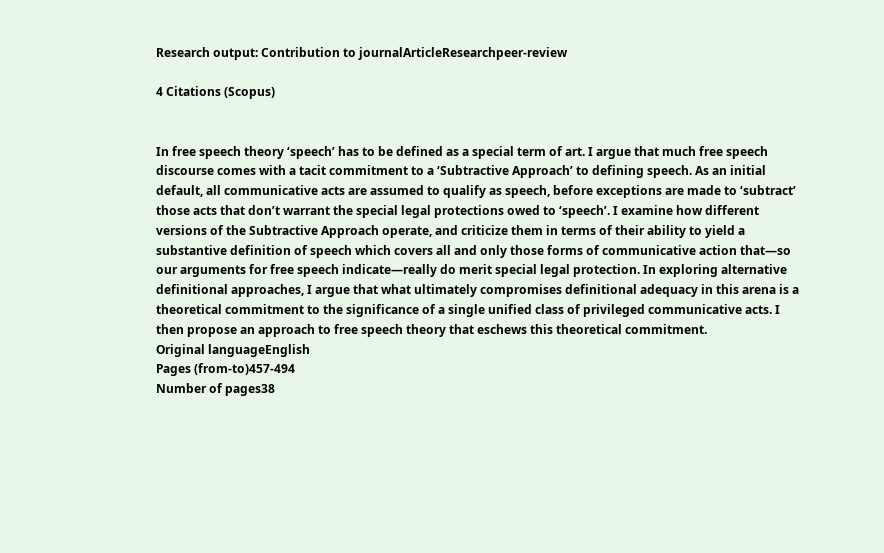Research output: Contribution to journalArticleResearchpeer-review

4 Citations (Scopus)


In free speech theory ‘speech’ has to be defined as a special term of art. I argue that much free speech discourse comes with a tacit commitment to a ‘Subtractive Approach’ to defining speech. As an initial default, all communicative acts are assumed to qualify as speech, before exceptions are made to ‘subtract’ those acts that don’t warrant the special legal protections owed to ‘speech’. I examine how different versions of the Subtractive Approach operate, and criticize them in terms of their ability to yield a substantive definition of speech which covers all and only those forms of communicative action that—so our arguments for free speech indicate—really do merit special legal protection. In exploring alternative definitional approaches, I argue that what ultimately compromises definitional adequacy in this arena is a theoretical commitment to the significance of a single unified class of privileged communicative acts. I then propose an approach to free speech theory that eschews this theoretical commitment.
Original languageEnglish
Pages (from-to)457-494
Number of pages38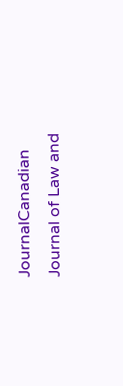JournalCanadian Journal of Law and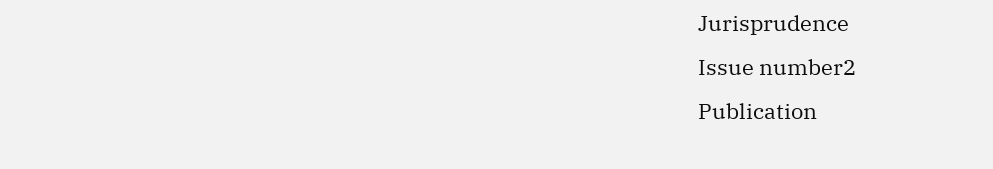Jurisprudence
Issue number2
Publication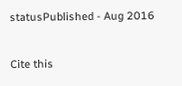statusPublished - Aug 2016

Cite this